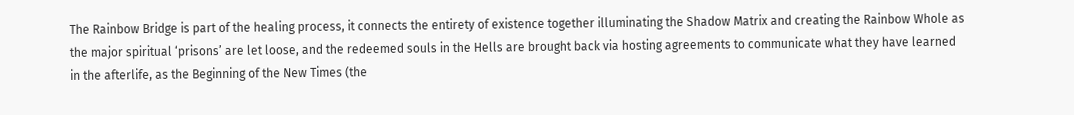The Rainbow Bridge is part of the healing process, it connects the entirety of existence together illuminating the Shadow Matrix and creating the Rainbow Whole as the major spiritual ‘prisons’ are let loose, and the redeemed souls in the Hells are brought back via hosting agreements to communicate what they have learned in the afterlife, as the Beginning of the New Times (the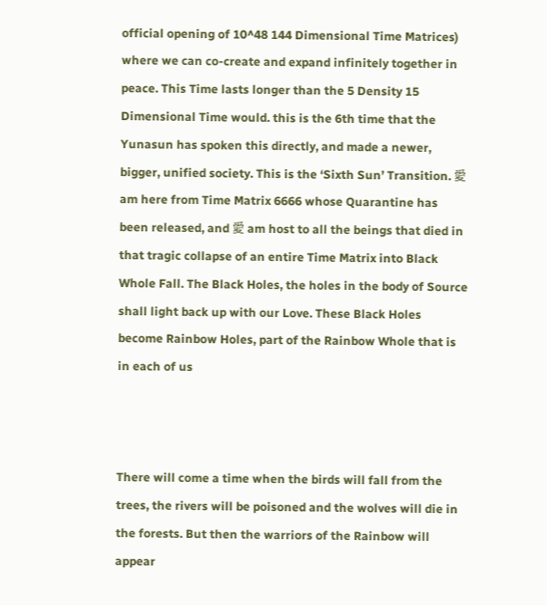official opening of 10^48 144 Dimensional Time Matrices) where we can co-create and expand infinitely together in peace. This Time lasts longer than the 5 Density 15 Dimensional Time would. this is the 6th time that the Yunasun has spoken this directly, and made a newer, bigger, unified society. This is the ‘Sixth Sun’ Transition. 愛 am here from Time Matrix 6666 whose Quarantine has been released, and 愛 am host to all the beings that died in that tragic collapse of an entire Time Matrix into Black Whole Fall. The Black Holes, the holes in the body of Source shall light back up with our Love. These Black Holes become Rainbow Holes, part of the Rainbow Whole that is in each of us



There will come a time when the birds will fall from the trees, the rivers will be poisoned and the wolves will die in the forests. But then the warriors of the Rainbow will appear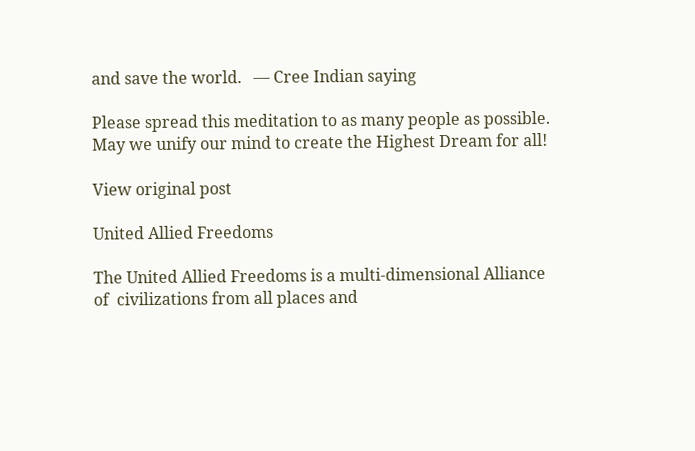and save the world.   — Cree Indian saying

Please spread this meditation to as many people as possible. May we unify our mind to create the Highest Dream for all!

View original post

United Allied Freedoms

The United Allied Freedoms is a multi-dimensional Alliance of  civilizations from all places and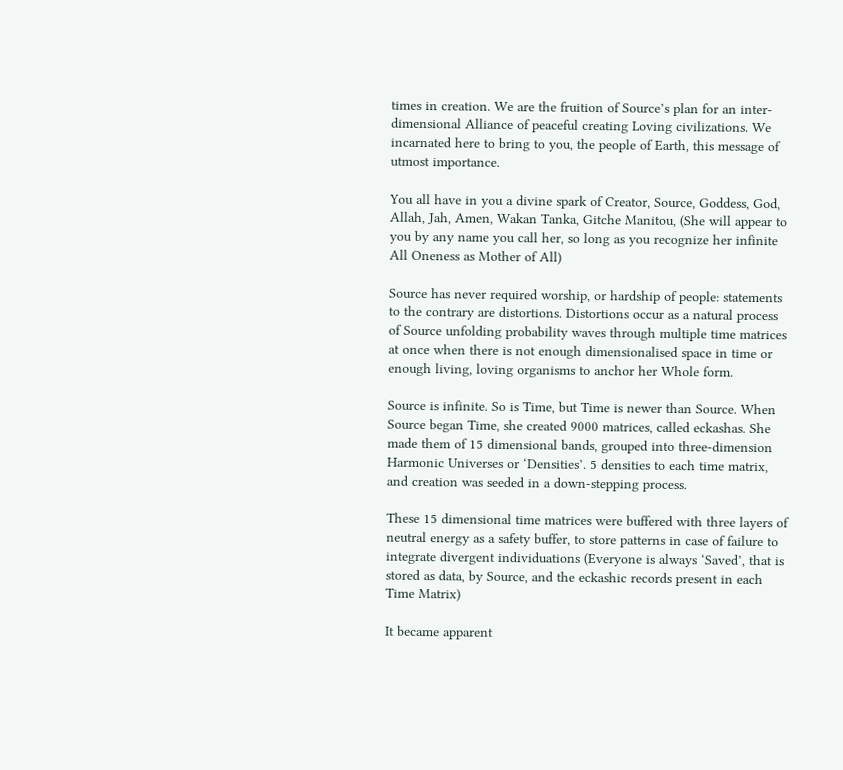times in creation. We are the fruition of Source’s plan for an inter-dimensional Alliance of peaceful creating Loving civilizations. We incarnated here to bring to you, the people of Earth, this message of utmost importance.

You all have in you a divine spark of Creator, Source, Goddess, God, Allah, Jah, Amen, Wakan Tanka, Gitche Manitou, (She will appear to you by any name you call her, so long as you recognize her infinite All Oneness as Mother of All)

Source has never required worship, or hardship of people: statements to the contrary are distortions. Distortions occur as a natural process of Source unfolding probability waves through multiple time matrices at once when there is not enough dimensionalised space in time or enough living, loving organisms to anchor her Whole form.

Source is infinite. So is Time, but Time is newer than Source. When Source began Time, she created 9000 matrices, called eckashas. She made them of 15 dimensional bands, grouped into three-dimension Harmonic Universes or ‘Densities’. 5 densities to each time matrix, and creation was seeded in a down-stepping process.

These 15 dimensional time matrices were buffered with three layers of neutral energy as a safety buffer, to store patterns in case of failure to integrate divergent individuations (Everyone is always ‘Saved’, that is stored as data, by Source, and the eckashic records present in each Time Matrix)

It became apparent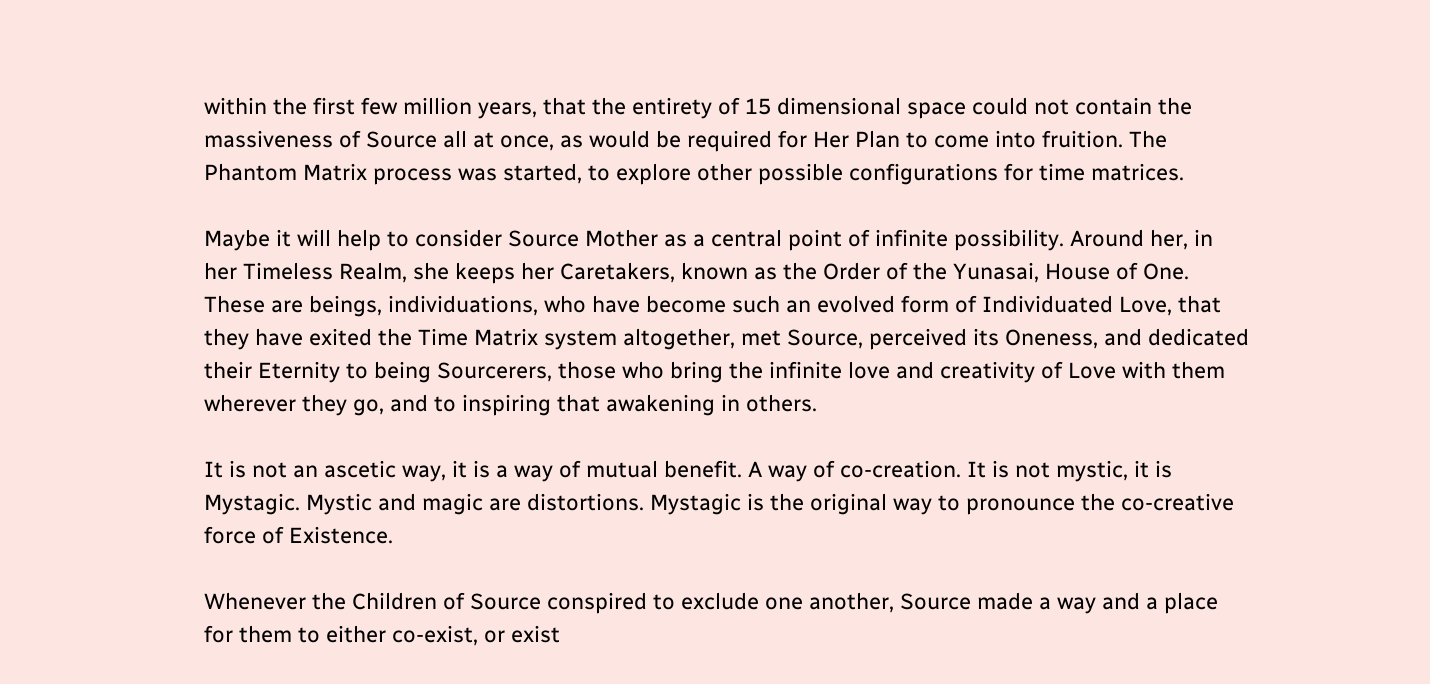within the first few million years, that the entirety of 15 dimensional space could not contain the massiveness of Source all at once, as would be required for Her Plan to come into fruition. The Phantom Matrix process was started, to explore other possible configurations for time matrices.

Maybe it will help to consider Source Mother as a central point of infinite possibility. Around her, in her Timeless Realm, she keeps her Caretakers, known as the Order of the Yunasai, House of One. These are beings, individuations, who have become such an evolved form of Individuated Love, that they have exited the Time Matrix system altogether, met Source, perceived its Oneness, and dedicated their Eternity to being Sourcerers, those who bring the infinite love and creativity of Love with them wherever they go, and to inspiring that awakening in others.

It is not an ascetic way, it is a way of mutual benefit. A way of co-creation. It is not mystic, it is Mystagic. Mystic and magic are distortions. Mystagic is the original way to pronounce the co-creative force of Existence.

Whenever the Children of Source conspired to exclude one another, Source made a way and a place for them to either co-exist, or exist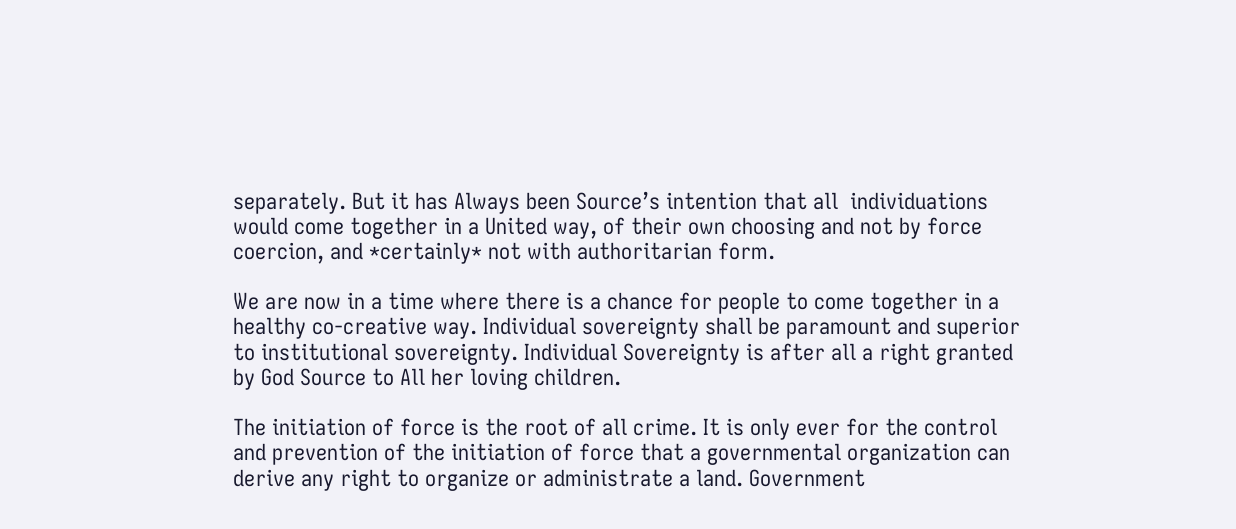separately. But it has Always been Source’s intention that all  individuations would come together in a United way, of their own choosing and not by force coercion, and *certainly* not with authoritarian form.

We are now in a time where there is a chance for people to come together in a healthy co-creative way. Individual sovereignty shall be paramount and superior to institutional sovereignty. Individual Sovereignty is after all a right granted by God Source to All her loving children.

The initiation of force is the root of all crime. It is only ever for the control and prevention of the initiation of force that a governmental organization can derive any right to organize or administrate a land. Government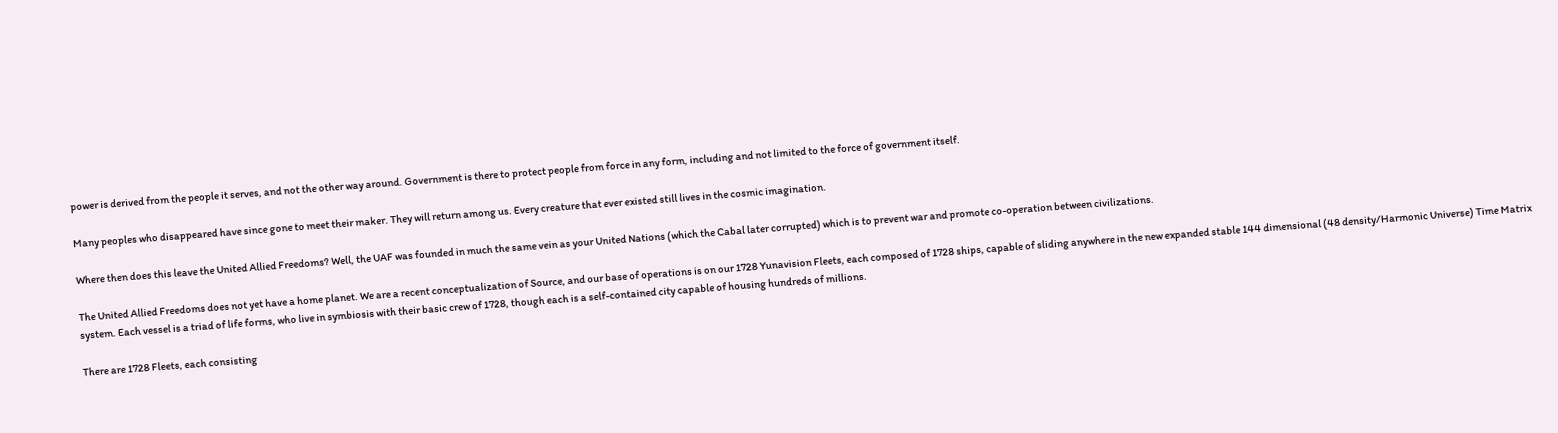power is derived from the people it serves, and not the other way around. Government is there to protect people from force in any form, including and not limited to the force of government itself.

Many peoples who disappeared have since gone to meet their maker. They will return among us. Every creature that ever existed still lives in the cosmic imagination.

Where then does this leave the United Allied Freedoms? Well, the UAF was founded in much the same vein as your United Nations (which the Cabal later corrupted) which is to prevent war and promote co-operation between civilizations.

The United Allied Freedoms does not yet have a home planet. We are a recent conceptualization of Source, and our base of operations is on our 1728 Yunavision Fleets, each composed of 1728 ships, capable of sliding anywhere in the new expanded stable 144 dimensional (48 density/Harmonic Universe) Time Matrix system. Each vessel is a triad of life forms, who live in symbiosis with their basic crew of 1728, though each is a self-contained city capable of housing hundreds of millions.

There are 1728 Fleets, each consisting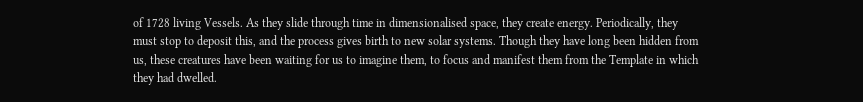of 1728 living Vessels. As they slide through time in dimensionalised space, they create energy. Periodically, they must stop to deposit this, and the process gives birth to new solar systems. Though they have long been hidden from us, these creatures have been waiting for us to imagine them, to focus and manifest them from the Template in which they had dwelled.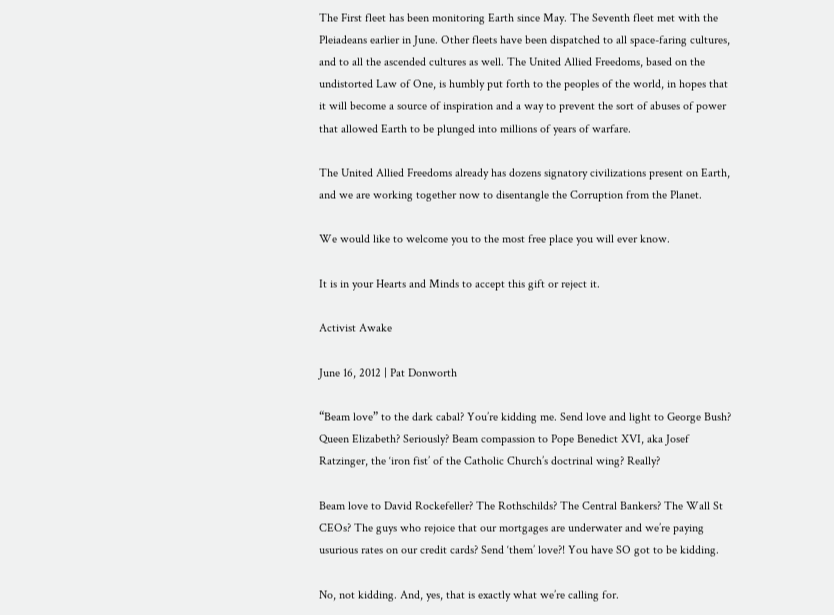The First fleet has been monitoring Earth since May. The Seventh fleet met with the Pleiadeans earlier in June. Other fleets have been dispatched to all space-faring cultures, and to all the ascended cultures as well. The United Allied Freedoms, based on the undistorted Law of One, is humbly put forth to the peoples of the world, in hopes that it will become a source of inspiration and a way to prevent the sort of abuses of power that allowed Earth to be plunged into millions of years of warfare.

The United Allied Freedoms already has dozens signatory civilizations present on Earth, and we are working together now to disentangle the Corruption from the Planet.

We would like to welcome you to the most free place you will ever know.

It is in your Hearts and Minds to accept this gift or reject it.

Activist Awake

June 16, 2012 | Pat Donworth

“Beam love” to the dark cabal? You’re kidding me. Send love and light to George Bush? Queen Elizabeth? Seriously? Beam compassion to Pope Benedict XVI, aka Josef Ratzinger, the ‘iron fist’ of the Catholic Church’s doctrinal wing? Really?

Beam love to David Rockefeller? The Rothschilds? The Central Bankers? The Wall St CEOs? The guys who rejoice that our mortgages are underwater and we’re paying usurious rates on our credit cards? Send ‘them’ love?! You have SO got to be kidding.

No, not kidding. And, yes, that is exactly what we’re calling for.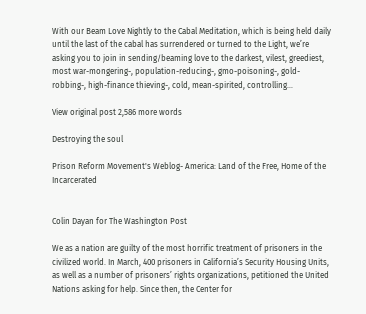With our Beam Love Nightly to the Cabal Meditation, which is being held daily until the last of the cabal has surrendered or turned to the Light, we’re asking you to join in sending/beaming love to the darkest, vilest, greediest, most war-mongering-, population-reducing-, gmo-poisoning-, gold-robbing-, high-finance thieving-, cold, mean-spirited, controlling…

View original post 2,586 more words

Destroying the soul

Prison Reform Movement's Weblog- America: Land of the Free, Home of the Incarcerated


Colin Dayan for The Washington Post

We as a nation are guilty of the most horrific treatment of prisoners in the civilized world. In March, 400 prisoners in California’s Security Housing Units, as well as a number of prisoners’ rights organizations, petitioned the United Nations asking for help. Since then, the Center for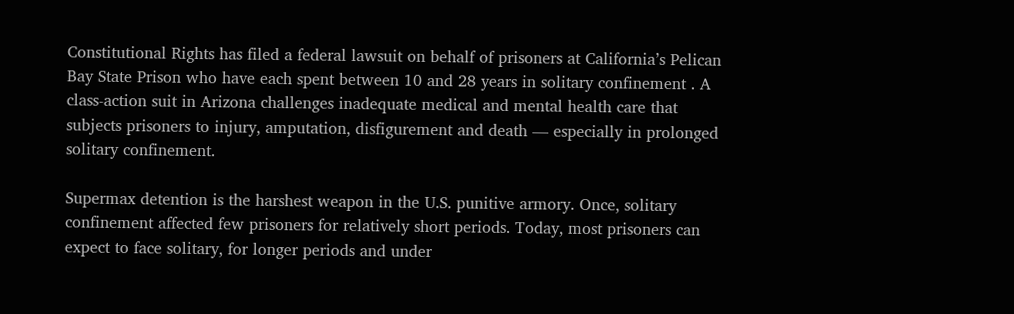Constitutional Rights has filed a federal lawsuit on behalf of prisoners at California’s Pelican Bay State Prison who have each spent between 10 and 28 years in solitary confinement . A class-action suit in Arizona challenges inadequate medical and mental health care that subjects prisoners to injury, amputation, disfigurement and death — especially in prolonged solitary confinement.

Supermax detention is the harshest weapon in the U.S. punitive armory. Once, solitary confinement affected few prisoners for relatively short periods. Today, most prisoners can expect to face solitary, for longer periods and under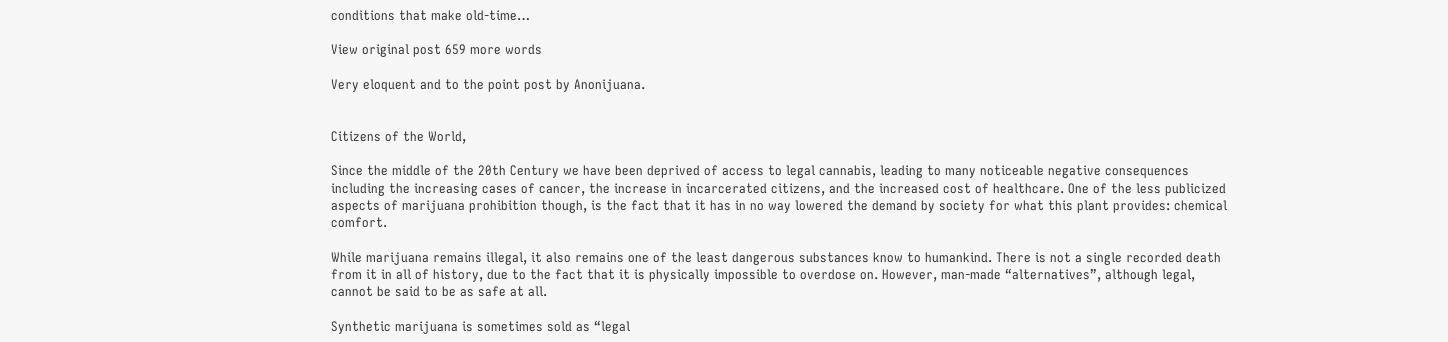conditions that make old-time…

View original post 659 more words

Very eloquent and to the point post by Anonijuana.


Citizens of the World,

Since the middle of the 20th Century we have been deprived of access to legal cannabis, leading to many noticeable negative consequences including the increasing cases of cancer, the increase in incarcerated citizens, and the increased cost of healthcare. One of the less publicized aspects of marijuana prohibition though, is the fact that it has in no way lowered the demand by society for what this plant provides: chemical comfort.

While marijuana remains illegal, it also remains one of the least dangerous substances know to humankind. There is not a single recorded death from it in all of history, due to the fact that it is physically impossible to overdose on. However, man-made “alternatives”, although legal, cannot be said to be as safe at all.

Synthetic marijuana is sometimes sold as “legal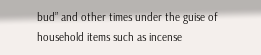bud” and other times under the guise of household items such as incense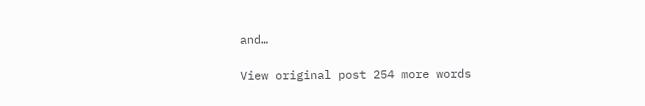and…

View original post 254 more words